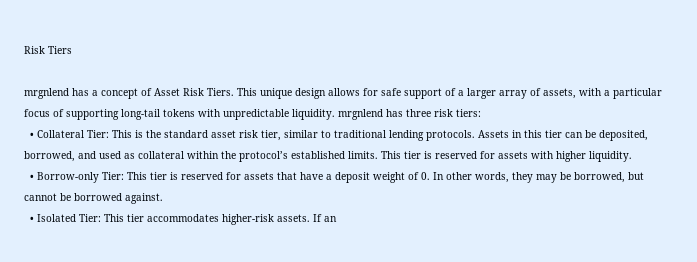Risk Tiers

mrgnlend has a concept of Asset Risk Tiers. This unique design allows for safe support of a larger array of assets, with a particular focus of supporting long-tail tokens with unpredictable liquidity. mrgnlend has three risk tiers:
  • Collateral Tier: This is the standard asset risk tier, similar to traditional lending protocols. Assets in this tier can be deposited, borrowed, and used as collateral within the protocol’s established limits. This tier is reserved for assets with higher liquidity.
  • Borrow-only Tier: This tier is reserved for assets that have a deposit weight of 0. In other words, they may be borrowed, but cannot be borrowed against.
  • Isolated Tier: This tier accommodates higher-risk assets. If an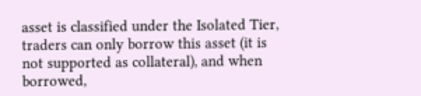asset is classified under the Isolated Tier, traders can only borrow this asset (it is not supported as collateral), and when borrowed,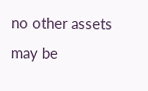no other assets may be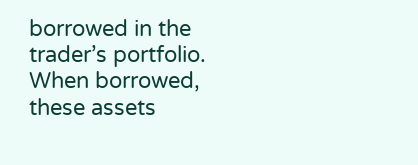borrowed in the trader’s portfolio. When borrowed, these assets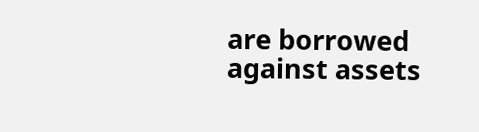are borrowed against assets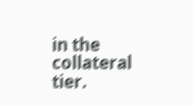in the collateral tier.